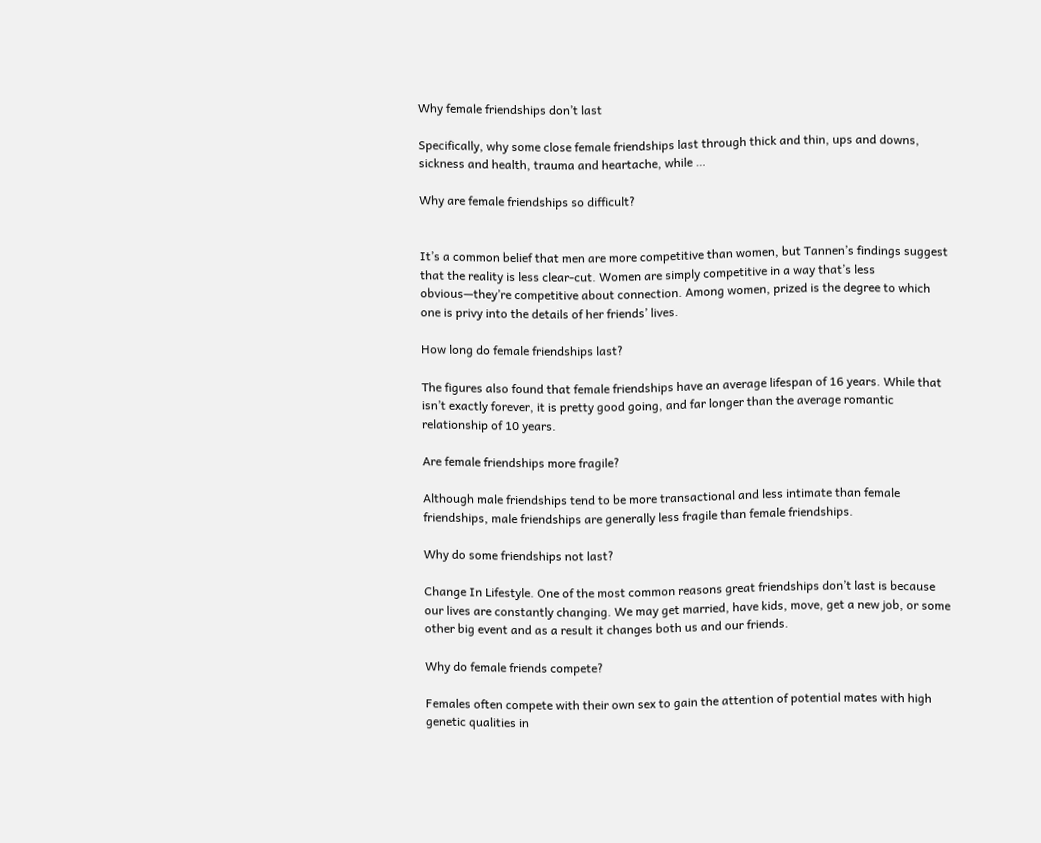Why female friendships don’t last

Specifically, why some close female friendships last through thick and thin, ups and downs, sickness and health, trauma and heartache, while …

Why are female friendships so difficult?


It’s a common belief that men are more competitive than women, but Tannen’s findings suggest that the reality is less clear-cut. Women are simply competitive in a way that’s less obvious—they’re competitive about connection. Among women, prized is the degree to which one is privy into the details of her friends’ lives.

How long do female friendships last?

The figures also found that female friendships have an average lifespan of 16 years. While that isn’t exactly forever, it is pretty good going, and far longer than the average romantic relationship of 10 years.

Are female friendships more fragile?

Although male friendships tend to be more transactional and less intimate than female friendships, male friendships are generally less fragile than female friendships.

Why do some friendships not last?

Change In Lifestyle. One of the most common reasons great friendships don’t last is because our lives are constantly changing. We may get married, have kids, move, get a new job, or some other big event and as a result it changes both us and our friends.

Why do female friends compete?

Females often compete with their own sex to gain the attention of potential mates with high genetic qualities in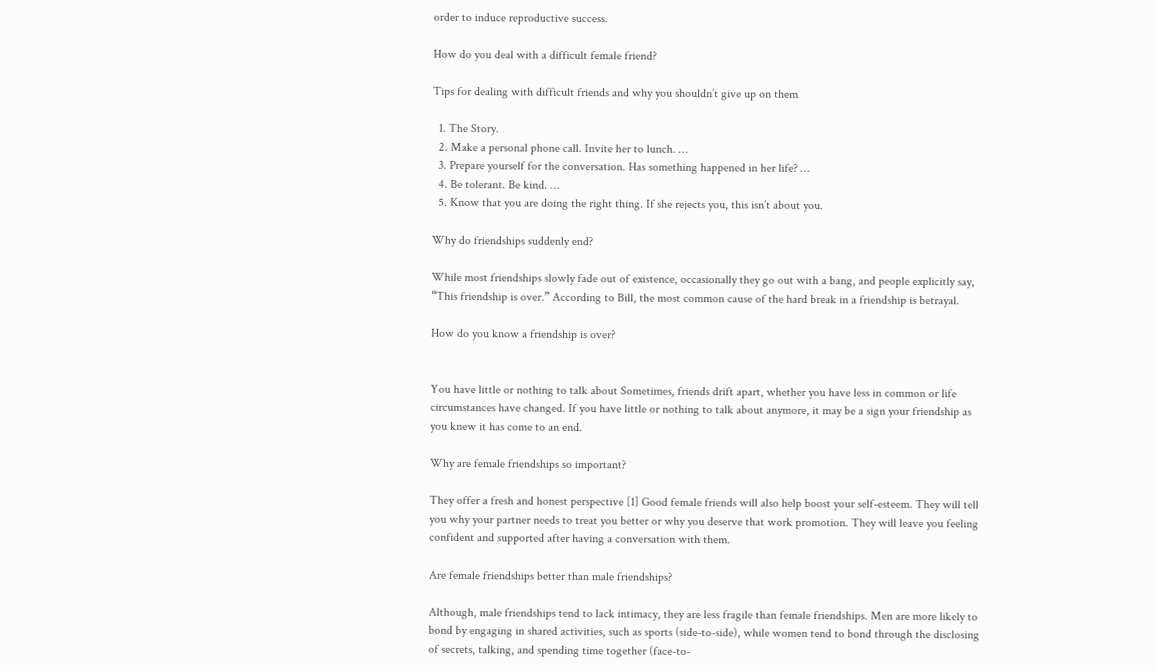order to induce reproductive success.

How do you deal with a difficult female friend?

Tips for dealing with difficult friends and why you shouldn’t give up on them

  1. The Story.
  2. Make a personal phone call. Invite her to lunch. …
  3. Prepare yourself for the conversation. Has something happened in her life? …
  4. Be tolerant. Be kind. …
  5. Know that you are doing the right thing. If she rejects you, this isn’t about you.

Why do friendships suddenly end?

While most friendships slowly fade out of existence, occasionally they go out with a bang, and people explicitly say, “This friendship is over.” According to Bill, the most common cause of the hard break in a friendship is betrayal.

How do you know a friendship is over?


You have little or nothing to talk about Sometimes, friends drift apart, whether you have less in common or life circumstances have changed. If you have little or nothing to talk about anymore, it may be a sign your friendship as you knew it has come to an end.

Why are female friendships so important?

They offer a fresh and honest perspective [1] Good female friends will also help boost your self-esteem. They will tell you why your partner needs to treat you better or why you deserve that work promotion. They will leave you feeling confident and supported after having a conversation with them.

Are female friendships better than male friendships?

Although, male friendships tend to lack intimacy, they are less fragile than female friendships. Men are more likely to bond by engaging in shared activities, such as sports (side-to-side), while women tend to bond through the disclosing of secrets, talking, and spending time together (face-to-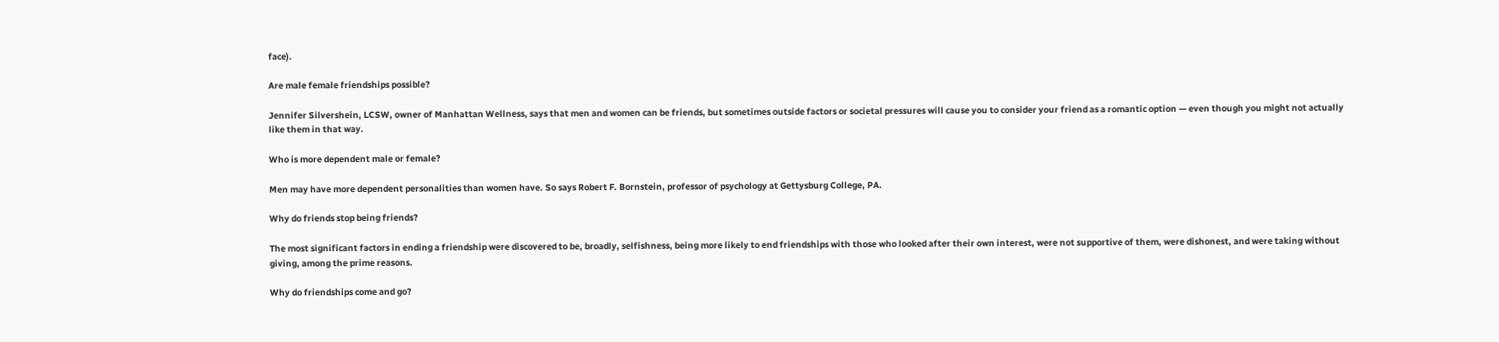face).

Are male female friendships possible?

Jennifer Silvershein, LCSW, owner of Manhattan Wellness, says that men and women can be friends, but sometimes outside factors or societal pressures will cause you to consider your friend as a romantic option — even though you might not actually like them in that way.

Who is more dependent male or female?

Men may have more dependent personalities than women have. So says Robert F. Bornstein, professor of psychology at Gettysburg College, PA.

Why do friends stop being friends?

The most significant factors in ending a friendship were discovered to be, broadly, selfishness, being more likely to end friendships with those who looked after their own interest, were not supportive of them, were dishonest, and were taking without giving, among the prime reasons.

Why do friendships come and go?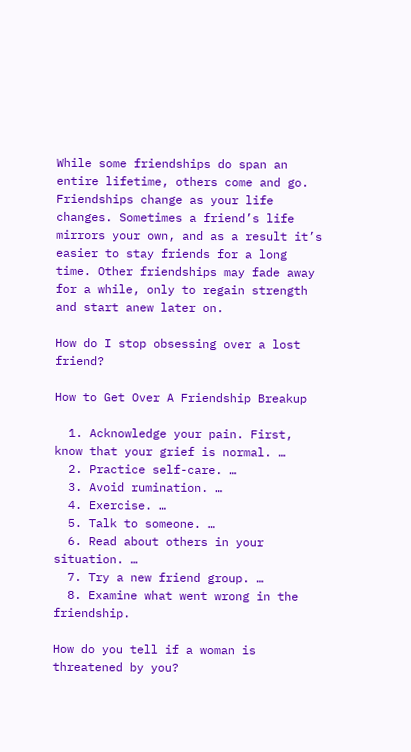While some friendships do span an entire lifetime, others come and go. Friendships change as your life changes. Sometimes a friend’s life mirrors your own, and as a result it’s easier to stay friends for a long time. Other friendships may fade away for a while, only to regain strength and start anew later on.

How do I stop obsessing over a lost friend?

How to Get Over A Friendship Breakup

  1. Acknowledge your pain. First, know that your grief is normal. …
  2. Practice self-care. …
  3. Avoid rumination. …
  4. Exercise. …
  5. Talk to someone. …
  6. Read about others in your situation. …
  7. Try a new friend group. …
  8. Examine what went wrong in the friendship.

How do you tell if a woman is threatened by you?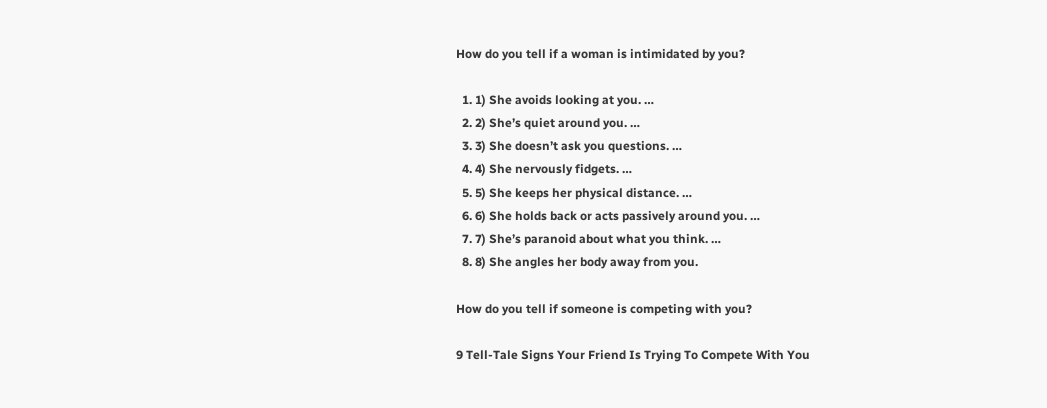How do you tell if a woman is intimidated by you?

  1. 1) She avoids looking at you. …
  2. 2) She’s quiet around you. …
  3. 3) She doesn’t ask you questions. …
  4. 4) She nervously fidgets. …
  5. 5) She keeps her physical distance. …
  6. 6) She holds back or acts passively around you. …
  7. 7) She’s paranoid about what you think. …
  8. 8) She angles her body away from you.

How do you tell if someone is competing with you?

9 Tell-Tale Signs Your Friend Is Trying To Compete With You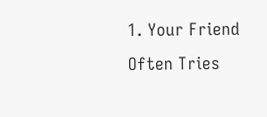1. Your Friend Often Tries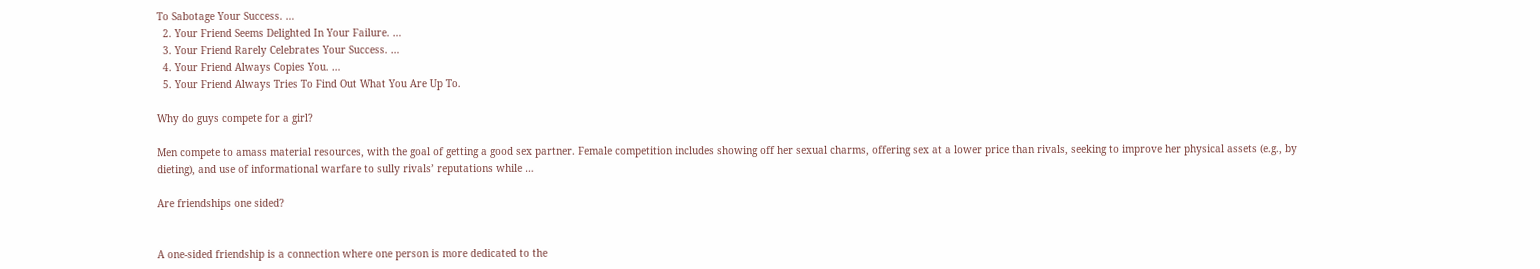To Sabotage Your Success. …
  2. Your Friend Seems Delighted In Your Failure. …
  3. Your Friend Rarely Celebrates Your Success. …
  4. Your Friend Always Copies You. …
  5. Your Friend Always Tries To Find Out What You Are Up To.

Why do guys compete for a girl?

Men compete to amass material resources, with the goal of getting a good sex partner. Female competition includes showing off her sexual charms, offering sex at a lower price than rivals, seeking to improve her physical assets (e.g., by dieting), and use of informational warfare to sully rivals’ reputations while …

Are friendships one sided?


A one-sided friendship is a connection where one person is more dedicated to the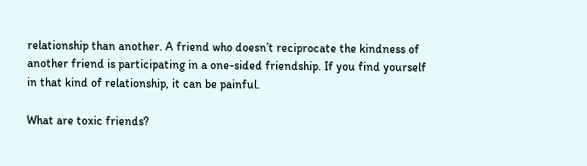relationship than another. A friend who doesn’t reciprocate the kindness of another friend is participating in a one-sided friendship. If you find yourself in that kind of relationship, it can be painful.

What are toxic friends?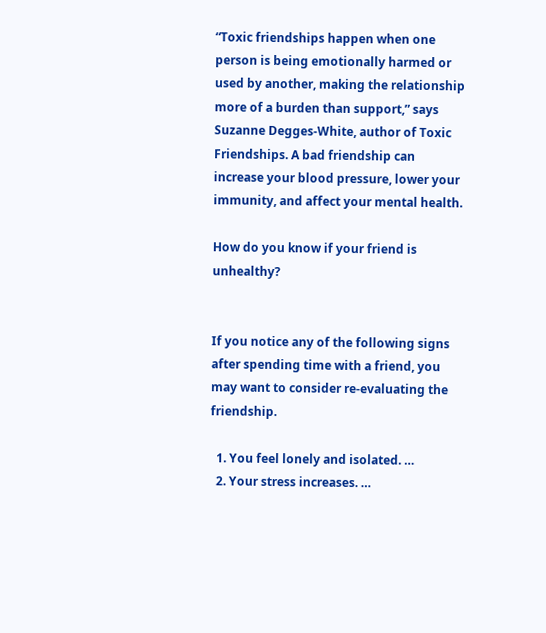“Toxic friendships happen when one person is being emotionally harmed or used by another, making the relationship more of a burden than support,” says Suzanne Degges-White, author of Toxic Friendships. A bad friendship can increase your blood pressure, lower your immunity, and affect your mental health.

How do you know if your friend is unhealthy?


If you notice any of the following signs after spending time with a friend, you may want to consider re-evaluating the friendship.

  1. You feel lonely and isolated. …
  2. Your stress increases. …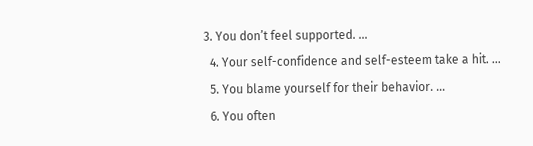3. You don’t feel supported. …
  4. Your self-confidence and self-esteem take a hit. …
  5. You blame yourself for their behavior. …
  6. You often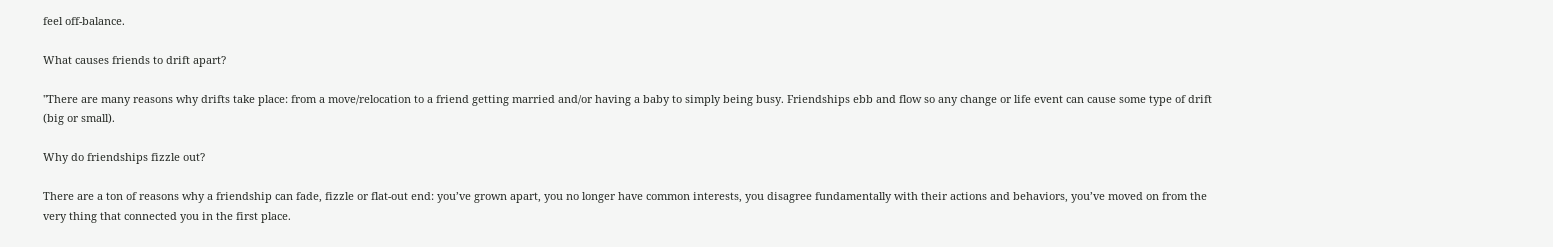feel off-balance.

What causes friends to drift apart?

"There are many reasons why drifts take place: from a move/relocation to a friend getting married and/or having a baby to simply being busy. Friendships ebb and flow so any change or life event can cause some type of drift (big or small).

Why do friendships fizzle out?

There are a ton of reasons why a friendship can fade, fizzle or flat-out end: you’ve grown apart, you no longer have common interests, you disagree fundamentally with their actions and behaviors, you’ve moved on from the very thing that connected you in the first place.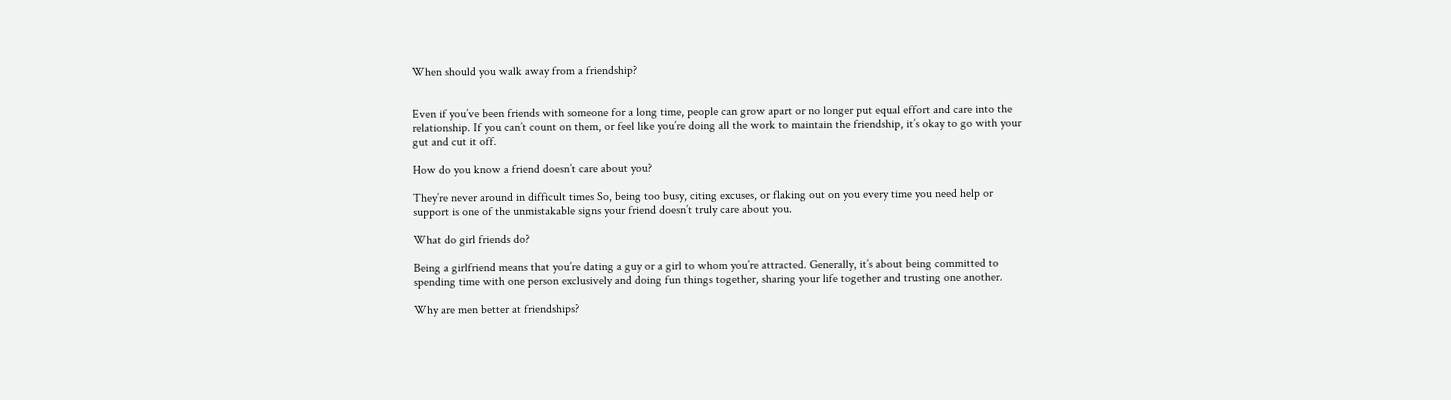When should you walk away from a friendship?


Even if you’ve been friends with someone for a long time, people can grow apart or no longer put equal effort and care into the relationship. If you can’t count on them, or feel like you’re doing all the work to maintain the friendship, it’s okay to go with your gut and cut it off.

How do you know a friend doesn’t care about you?

They’re never around in difficult times So, being too busy, citing excuses, or flaking out on you every time you need help or support is one of the unmistakable signs your friend doesn’t truly care about you.

What do girl friends do?

Being a girlfriend means that you’re dating a guy or a girl to whom you’re attracted. Generally, it’s about being committed to spending time with one person exclusively and doing fun things together, sharing your life together and trusting one another.

Why are men better at friendships?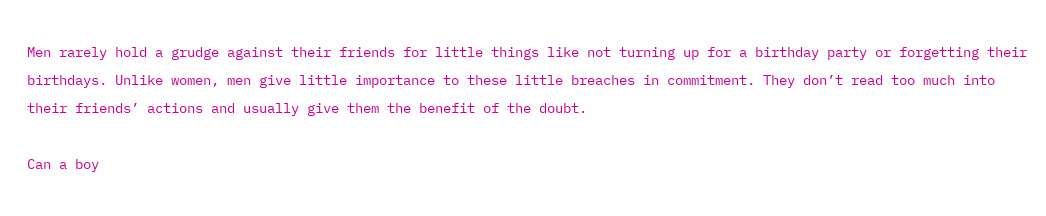Men rarely hold a grudge against their friends for little things like not turning up for a birthday party or forgetting their birthdays. Unlike women, men give little importance to these little breaches in commitment. They don’t read too much into their friends’ actions and usually give them the benefit of the doubt.

Can a boy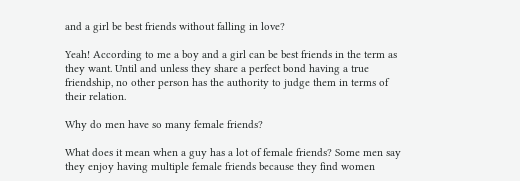and a girl be best friends without falling in love?

Yeah! According to me a boy and a girl can be best friends in the term as they want. Until and unless they share a perfect bond having a true friendship, no other person has the authority to judge them in terms of their relation.

Why do men have so many female friends?

What does it mean when a guy has a lot of female friends? Some men say they enjoy having multiple female friends because they find women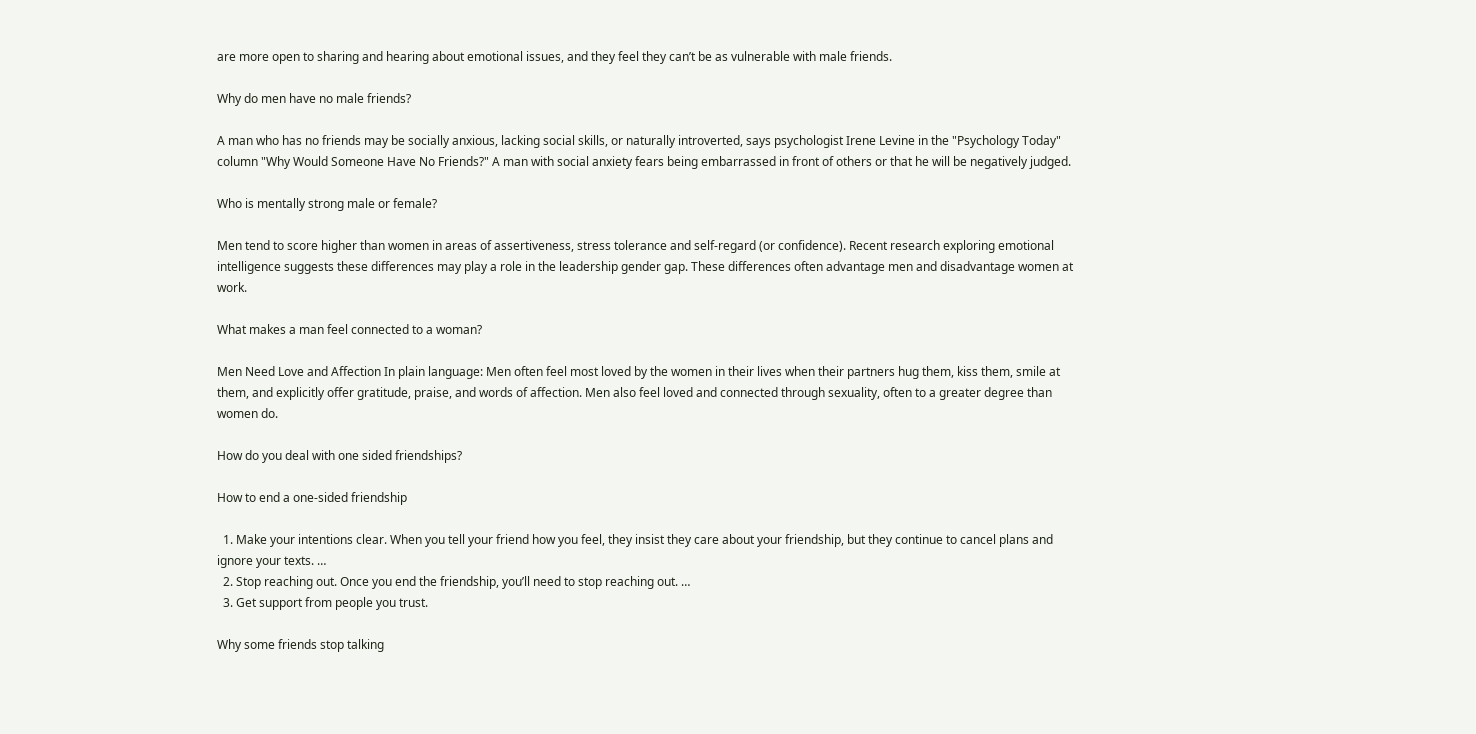are more open to sharing and hearing about emotional issues, and they feel they can’t be as vulnerable with male friends.

Why do men have no male friends?

A man who has no friends may be socially anxious, lacking social skills, or naturally introverted, says psychologist Irene Levine in the "Psychology Today" column "Why Would Someone Have No Friends?" A man with social anxiety fears being embarrassed in front of others or that he will be negatively judged.

Who is mentally strong male or female?

Men tend to score higher than women in areas of assertiveness, stress tolerance and self-regard (or confidence). Recent research exploring emotional intelligence suggests these differences may play a role in the leadership gender gap. These differences often advantage men and disadvantage women at work.

What makes a man feel connected to a woman?

Men Need Love and Affection In plain language: Men often feel most loved by the women in their lives when their partners hug them, kiss them, smile at them, and explicitly offer gratitude, praise, and words of affection. Men also feel loved and connected through sexuality, often to a greater degree than women do.

How do you deal with one sided friendships?

How to end a one-sided friendship

  1. Make your intentions clear. When you tell your friend how you feel, they insist they care about your friendship, but they continue to cancel plans and ignore your texts. …
  2. Stop reaching out. Once you end the friendship, you’ll need to stop reaching out. …
  3. Get support from people you trust.

Why some friends stop talking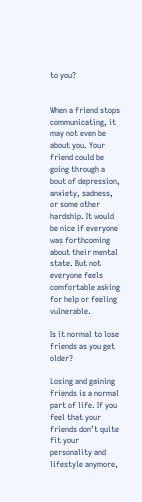to you?


When a friend stops communicating, it may not even be about you. Your friend could be going through a bout of depression, anxiety, sadness, or some other hardship. It would be nice if everyone was forthcoming about their mental state. But not everyone feels comfortable asking for help or feeling vulnerable.

Is it normal to lose friends as you get older?

Losing and gaining friends is a normal part of life. If you feel that your friends don’t quite fit your personality and lifestyle anymore,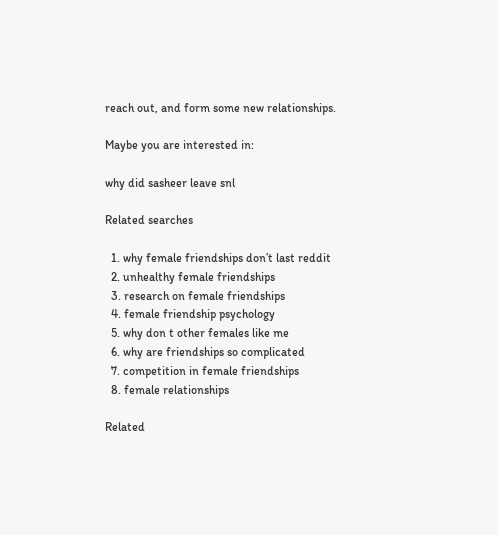reach out, and form some new relationships.

Maybe you are interested in:

why did sasheer leave snl

Related searches

  1. why female friendships don’t last reddit
  2. unhealthy female friendships
  3. research on female friendships
  4. female friendship psychology
  5. why don t other females like me
  6. why are friendships so complicated
  7. competition in female friendships
  8. female relationships

Related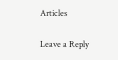Articles

Leave a Reply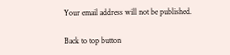Your email address will not be published.

Back to top button